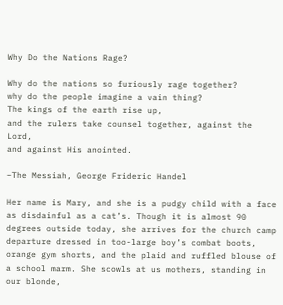Why Do the Nations Rage?

Why do the nations so furiously rage together?
why do the people imagine a vain thing?
The kings of the earth rise up,
and the rulers take counsel together, against the Lord,
and against His anointed.

–The Messiah, George Frideric Handel

Her name is Mary, and she is a pudgy child with a face as disdainful as a cat’s. Though it is almost 90 degrees outside today, she arrives for the church camp departure dressed in too-large boy’s combat boots, orange gym shorts, and the plaid and ruffled blouse of a school marm. She scowls at us mothers, standing in our blonde,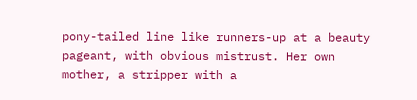pony-tailed line like runners-up at a beauty pageant, with obvious mistrust. Her own mother, a stripper with a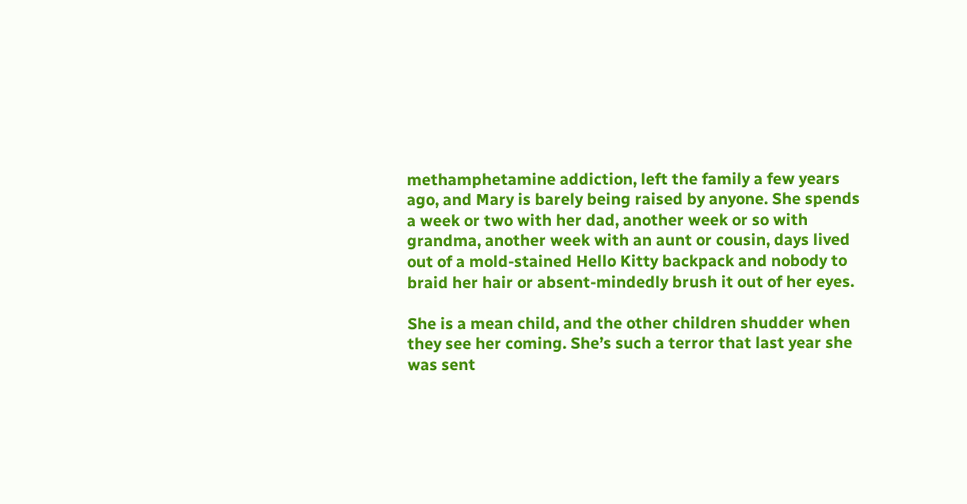methamphetamine addiction, left the family a few years ago, and Mary is barely being raised by anyone. She spends a week or two with her dad, another week or so with grandma, another week with an aunt or cousin, days lived out of a mold-stained Hello Kitty backpack and nobody to braid her hair or absent-mindedly brush it out of her eyes.

She is a mean child, and the other children shudder when they see her coming. She’s such a terror that last year she was sent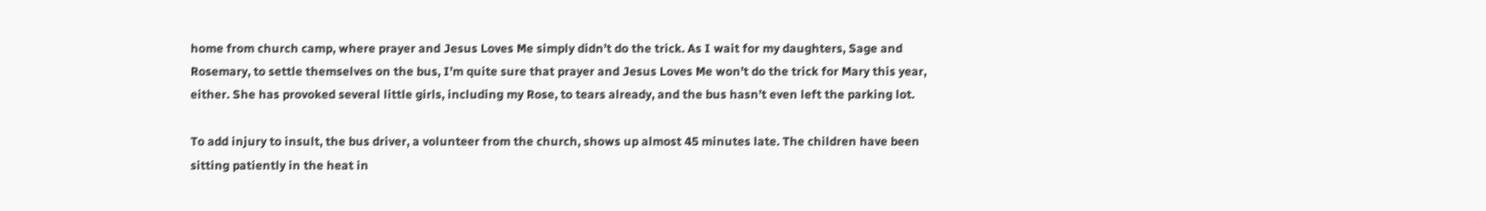home from church camp, where prayer and Jesus Loves Me simply didn’t do the trick. As I wait for my daughters, Sage and Rosemary, to settle themselves on the bus, I’m quite sure that prayer and Jesus Loves Me won’t do the trick for Mary this year, either. She has provoked several little girls, including my Rose, to tears already, and the bus hasn’t even left the parking lot.

To add injury to insult, the bus driver, a volunteer from the church, shows up almost 45 minutes late. The children have been sitting patiently in the heat in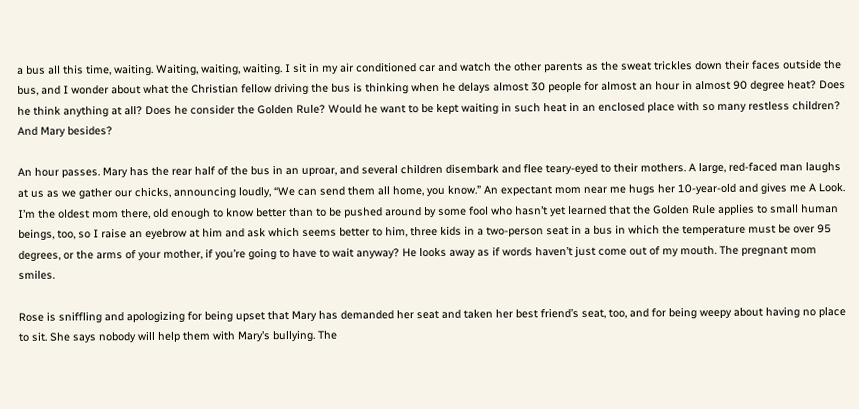a bus all this time, waiting. Waiting, waiting, waiting. I sit in my air conditioned car and watch the other parents as the sweat trickles down their faces outside the bus, and I wonder about what the Christian fellow driving the bus is thinking when he delays almost 30 people for almost an hour in almost 90 degree heat? Does he think anything at all? Does he consider the Golden Rule? Would he want to be kept waiting in such heat in an enclosed place with so many restless children? And Mary besides?

An hour passes. Mary has the rear half of the bus in an uproar, and several children disembark and flee teary-eyed to their mothers. A large, red-faced man laughs at us as we gather our chicks, announcing loudly, “We can send them all home, you know.” An expectant mom near me hugs her 10-year-old and gives me A Look. I’m the oldest mom there, old enough to know better than to be pushed around by some fool who hasn’t yet learned that the Golden Rule applies to small human beings, too, so I raise an eyebrow at him and ask which seems better to him, three kids in a two-person seat in a bus in which the temperature must be over 95 degrees, or the arms of your mother, if you’re going to have to wait anyway? He looks away as if words haven’t just come out of my mouth. The pregnant mom smiles.

Rose is sniffling and apologizing for being upset that Mary has demanded her seat and taken her best friend’s seat, too, and for being weepy about having no place to sit. She says nobody will help them with Mary’s bullying. The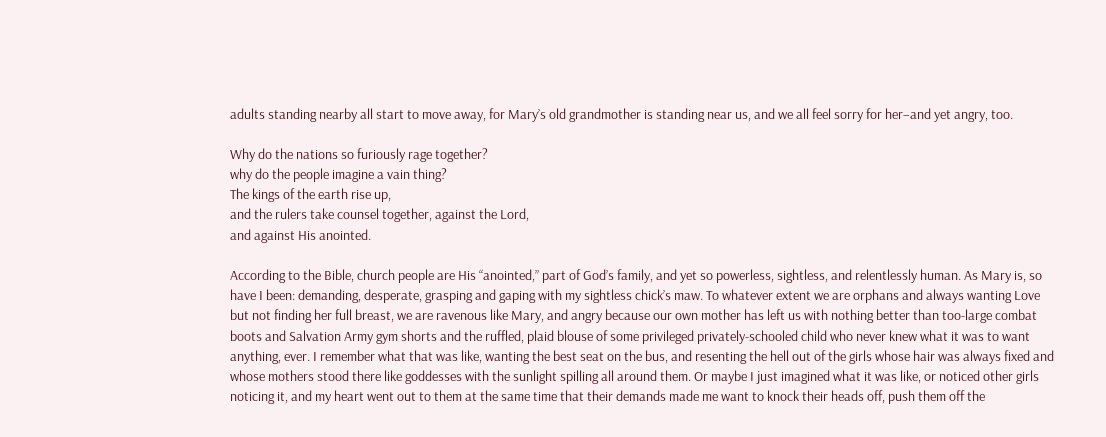adults standing nearby all start to move away, for Mary’s old grandmother is standing near us, and we all feel sorry for her–and yet angry, too.

Why do the nations so furiously rage together?
why do the people imagine a vain thing?
The kings of the earth rise up,
and the rulers take counsel together, against the Lord,
and against His anointed.

According to the Bible, church people are His “anointed,” part of God’s family, and yet so powerless, sightless, and relentlessly human. As Mary is, so have I been: demanding, desperate, grasping and gaping with my sightless chick’s maw. To whatever extent we are orphans and always wanting Love but not finding her full breast, we are ravenous like Mary, and angry because our own mother has left us with nothing better than too-large combat boots and Salvation Army gym shorts and the ruffled, plaid blouse of some privileged privately-schooled child who never knew what it was to want anything, ever. I remember what that was like, wanting the best seat on the bus, and resenting the hell out of the girls whose hair was always fixed and whose mothers stood there like goddesses with the sunlight spilling all around them. Or maybe I just imagined what it was like, or noticed other girls noticing it, and my heart went out to them at the same time that their demands made me want to knock their heads off, push them off the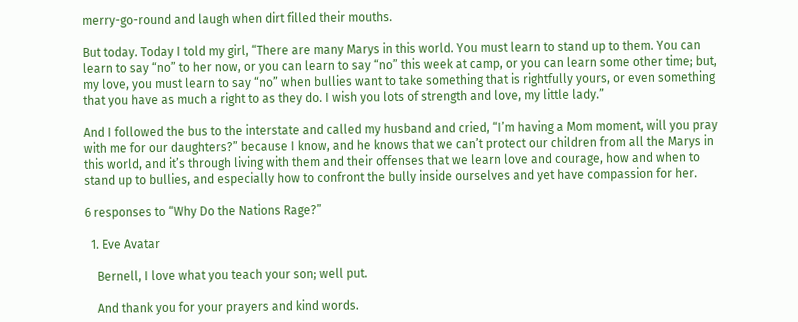merry-go-round and laugh when dirt filled their mouths.

But today. Today I told my girl, “There are many Marys in this world. You must learn to stand up to them. You can learn to say “no” to her now, or you can learn to say “no” this week at camp, or you can learn some other time; but, my love, you must learn to say “no” when bullies want to take something that is rightfully yours, or even something that you have as much a right to as they do. I wish you lots of strength and love, my little lady.”

And I followed the bus to the interstate and called my husband and cried, “I’m having a Mom moment, will you pray with me for our daughters?” because I know, and he knows that we can’t protect our children from all the Marys in this world, and it’s through living with them and their offenses that we learn love and courage, how and when to stand up to bullies, and especially how to confront the bully inside ourselves and yet have compassion for her.

6 responses to “Why Do the Nations Rage?”

  1. Eve Avatar

    Bernell, I love what you teach your son; well put.

    And thank you for your prayers and kind words.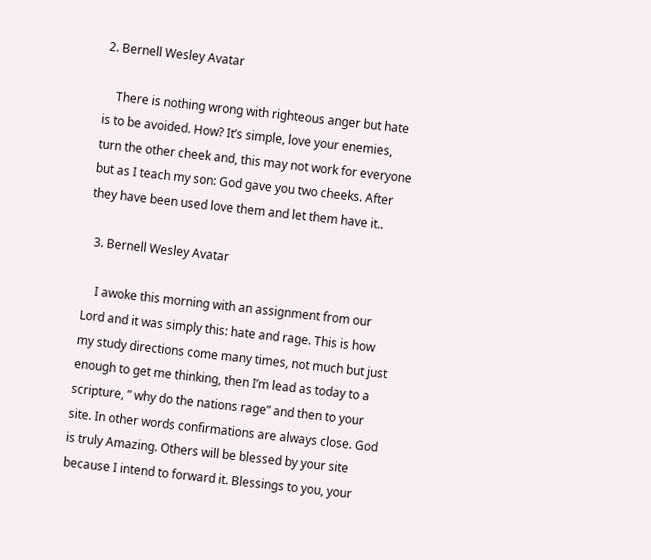2. Bernell Wesley Avatar

    There is nothing wrong with righteous anger but hate is to be avoided. How? It’s simple, love your enemies, turn the other cheek and, this may not work for everyone but as I teach my son: God gave you two cheeks. After they have been used love them and let them have it..

  3. Bernell Wesley Avatar

    I awoke this morning with an assignment from our Lord and it was simply this: hate and rage. This is how my study directions come many times, not much but just enough to get me thinking, then I’m lead as today to a scripture, ” why do the nations rage” and then to your site. In other words confirmations are always close. God is truly Amazing. Others will be blessed by your site because I intend to forward it. Blessings to you, your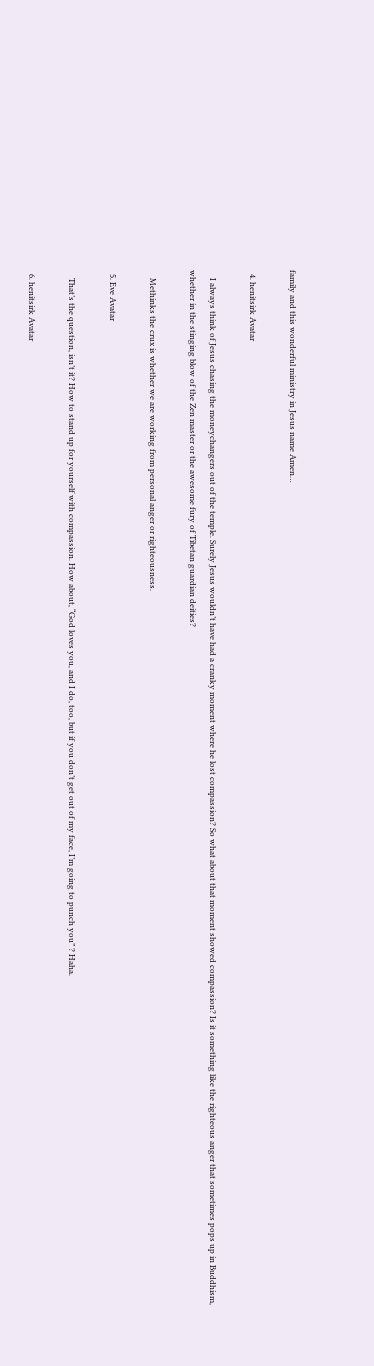family and this wonderful ministry in Jesus name Amen…

  4. henitsirk Avatar

    I always think of Jesus chasing the moneychangers out of the temple. Surely Jesus wouldn’t have had a cranky moment where he lost compassion? So what about that moment showed compassion? Is it something like the righteous anger that sometimes pops up in Buddhism, whether in the stinging blow of the Zen master or the awesome fury of Tibetan guardian deities?

    Methinks the crux is whether we are working from personal anger or righteousness.

  5. Eve Avatar

    That’s the question, isn’t it? How to stand up for yourself with compassion. How about, “God loves you, and I do, too, but if you don’t get out of my face, I’m going to punch you” ? Haha.

  6. henitsirk Avatar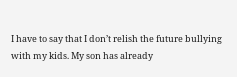I have to say that I don’t relish the future bullying with my kids. My son has already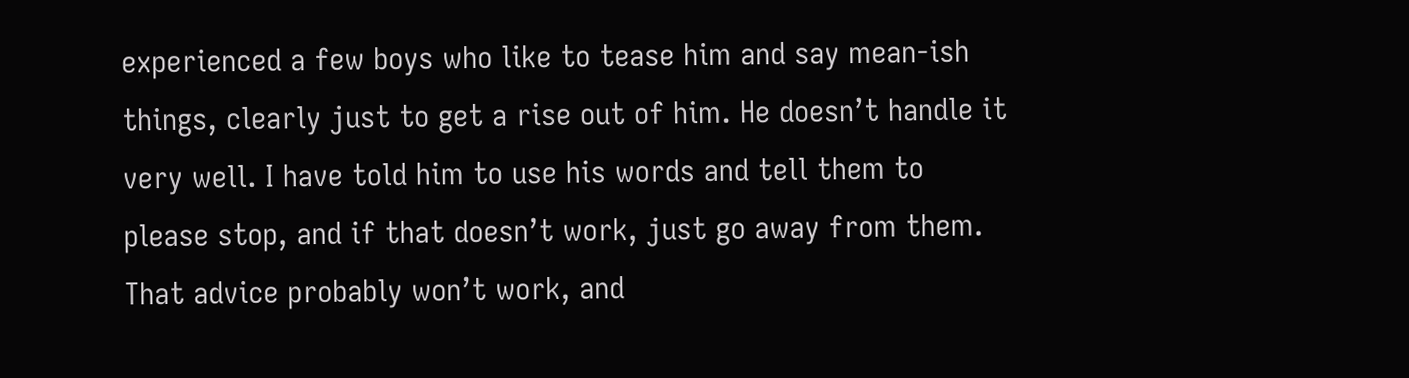experienced a few boys who like to tease him and say mean-ish things, clearly just to get a rise out of him. He doesn’t handle it very well. I have told him to use his words and tell them to please stop, and if that doesn’t work, just go away from them. That advice probably won’t work, and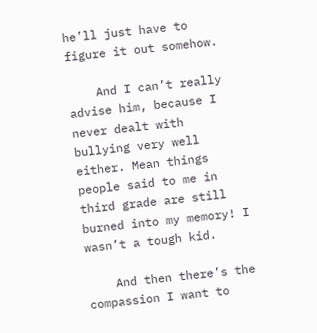he’ll just have to figure it out somehow.

    And I can’t really advise him, because I never dealt with bullying very well either. Mean things people said to me in third grade are still burned into my memory! I wasn’t a tough kid.

    And then there’s the compassion I want to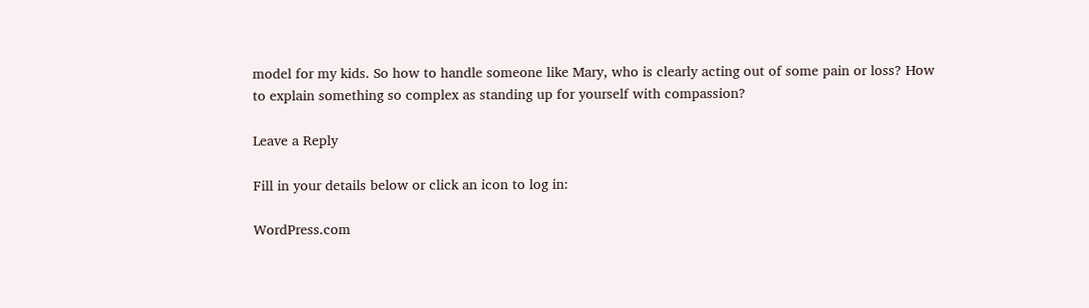model for my kids. So how to handle someone like Mary, who is clearly acting out of some pain or loss? How to explain something so complex as standing up for yourself with compassion?

Leave a Reply

Fill in your details below or click an icon to log in:

WordPress.com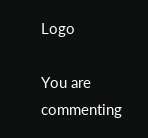Logo

You are commenting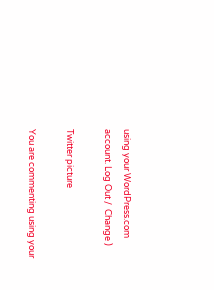using your WordPress.com account. Log Out /  Change )

Twitter picture

You are commenting using your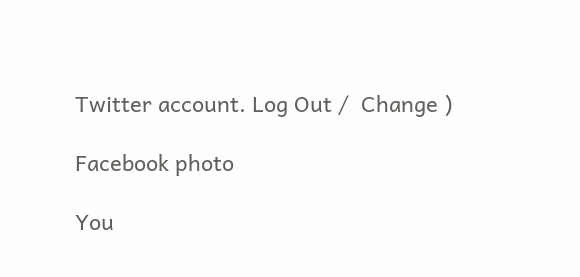Twitter account. Log Out /  Change )

Facebook photo

You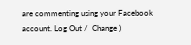are commenting using your Facebook account. Log Out /  Change )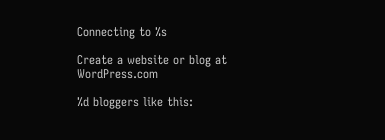Connecting to %s

Create a website or blog at WordPress.com

%d bloggers like this: